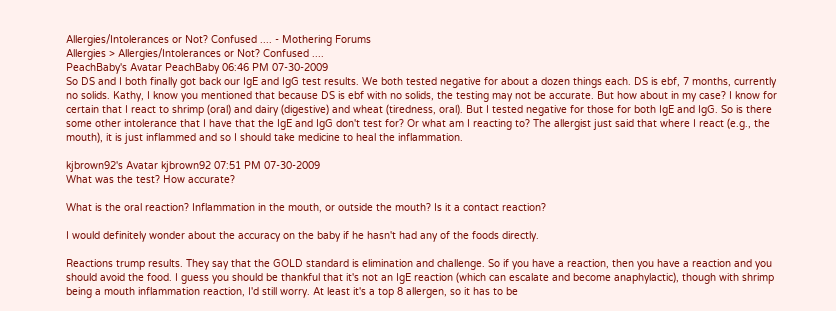Allergies/Intolerances or Not? Confused .... - Mothering Forums
Allergies > Allergies/Intolerances or Not? Confused ....
PeachBaby's Avatar PeachBaby 06:46 PM 07-30-2009
So DS and I both finally got back our IgE and IgG test results. We both tested negative for about a dozen things each. DS is ebf, 7 months, currently no solids. Kathy, I know you mentioned that because DS is ebf with no solids, the testing may not be accurate. But how about in my case? I know for certain that I react to shrimp (oral) and dairy (digestive) and wheat (tiredness, oral). But I tested negative for those for both IgE and IgG. So is there some other intolerance that I have that the IgE and IgG don't test for? Or what am I reacting to? The allergist just said that where I react (e.g., the mouth), it is just inflammed and so I should take medicine to heal the inflammation.

kjbrown92's Avatar kjbrown92 07:51 PM 07-30-2009
What was the test? How accurate?

What is the oral reaction? Inflammation in the mouth, or outside the mouth? Is it a contact reaction?

I would definitely wonder about the accuracy on the baby if he hasn't had any of the foods directly.

Reactions trump results. They say that the GOLD standard is elimination and challenge. So if you have a reaction, then you have a reaction and you should avoid the food. I guess you should be thankful that it's not an IgE reaction (which can escalate and become anaphylactic), though with shrimp being a mouth inflammation reaction, I'd still worry. At least it's a top 8 allergen, so it has to be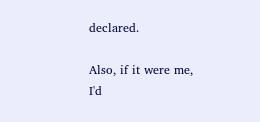declared.

Also, if it were me, I'd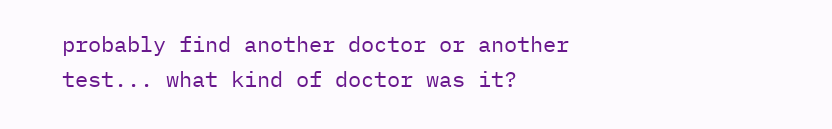probably find another doctor or another test... what kind of doctor was it?